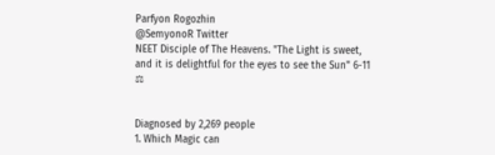Parfyon Rogozhin
@SemyonoR Twitter
NEET Disciple of The Heavens. "The Light is sweet, and it is delightful for the eyes to see the Sun" 6-11 ⚖


Diagnosed by 2,269 people
1. Which Magic can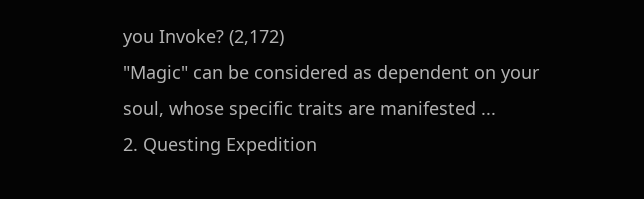you Invoke? (2,172)
"Magic" can be considered as dependent on your soul, whose specific traits are manifested ...
2. Questing Expedition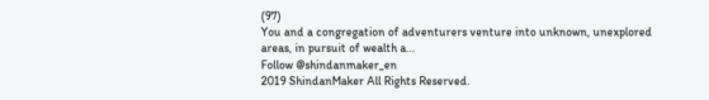(97)
You and a congregation of adventurers venture into unknown, unexplored areas, in pursuit of wealth a...
Follow @shindanmaker_en
2019 ShindanMaker All Rights Reserved.